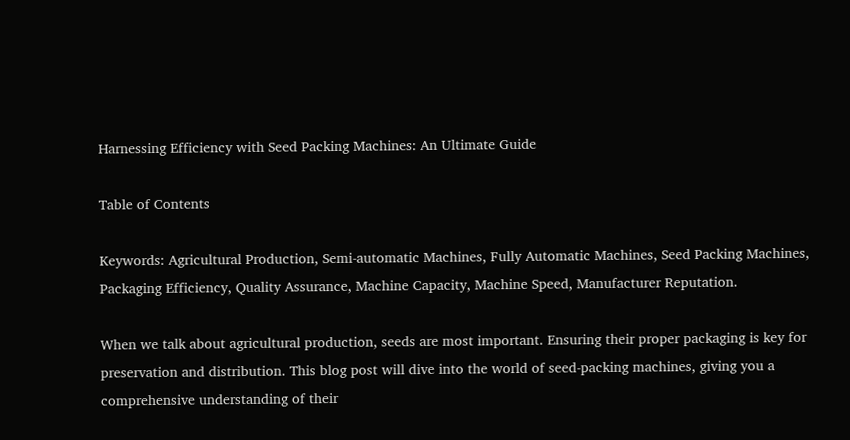Harnessing Efficiency with Seed Packing Machines: An Ultimate Guide

Table of Contents

Keywords: Agricultural Production, Semi-automatic Machines, Fully Automatic Machines, Seed Packing Machines, Packaging Efficiency, Quality Assurance, Machine Capacity, Machine Speed, Manufacturer Reputation.

When we talk about agricultural production, seeds are most important. Ensuring their proper packaging is key for preservation and distribution. This blog post will dive into the world of seed-packing machines, giving you a comprehensive understanding of their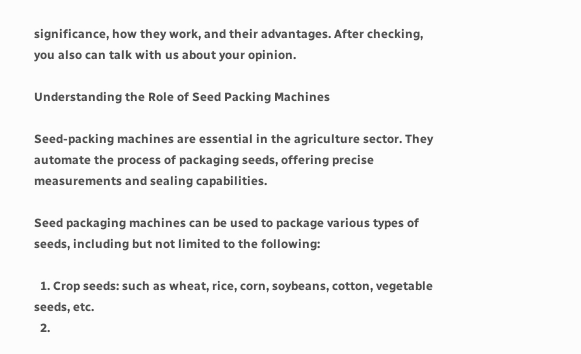significance, how they work, and their advantages. After checking, you also can talk with us about your opinion.

Understanding the Role of Seed Packing Machines

Seed-packing machines are essential in the agriculture sector. They automate the process of packaging seeds, offering precise measurements and sealing capabilities.

Seed packaging machines can be used to package various types of seeds, including but not limited to the following:

  1. Crop seeds: such as wheat, rice, corn, soybeans, cotton, vegetable seeds, etc.
  2.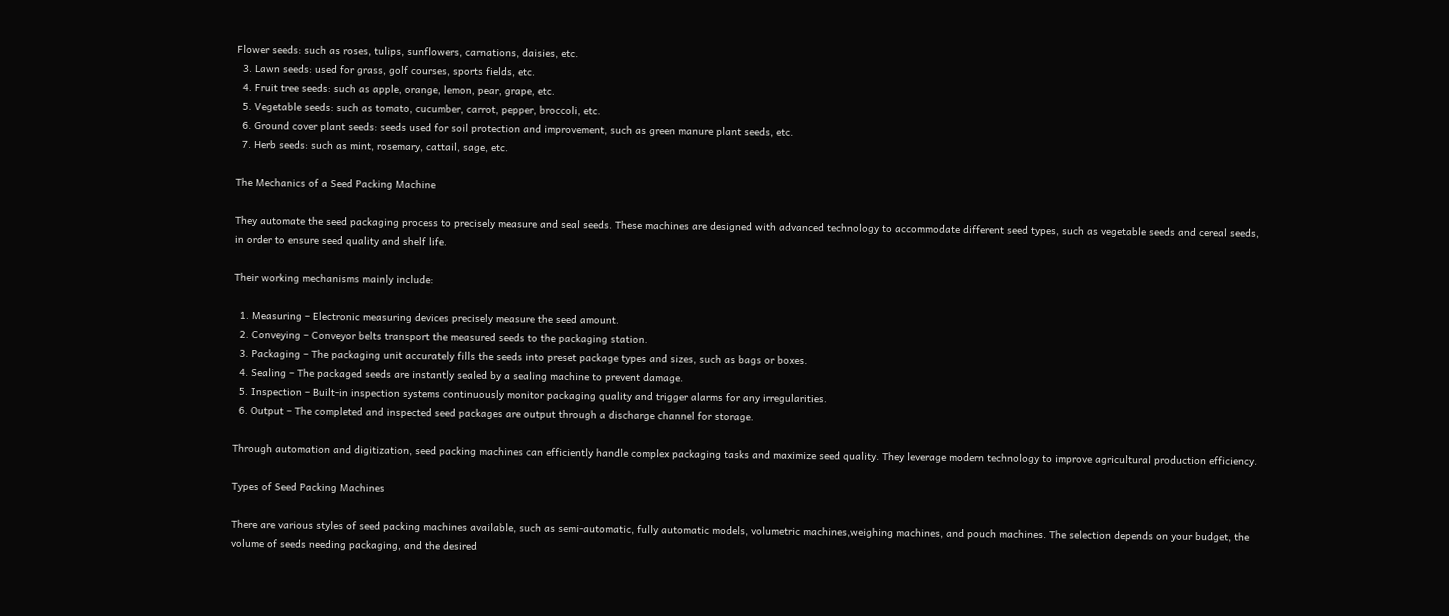Flower seeds: such as roses, tulips, sunflowers, carnations, daisies, etc.
  3. Lawn seeds: used for grass, golf courses, sports fields, etc.
  4. Fruit tree seeds: such as apple, orange, lemon, pear, grape, etc.
  5. Vegetable seeds: such as tomato, cucumber, carrot, pepper, broccoli, etc.
  6. Ground cover plant seeds: seeds used for soil protection and improvement, such as green manure plant seeds, etc.
  7. Herb seeds: such as mint, rosemary, cattail, sage, etc.

The Mechanics of a Seed Packing Machine

They automate the seed packaging process to precisely measure and seal seeds. These machines are designed with advanced technology to accommodate different seed types, such as vegetable seeds and cereal seeds, in order to ensure seed quality and shelf life.

Their working mechanisms mainly include:

  1. Measuring – Electronic measuring devices precisely measure the seed amount.
  2. Conveying – Conveyor belts transport the measured seeds to the packaging station.
  3. Packaging – The packaging unit accurately fills the seeds into preset package types and sizes, such as bags or boxes.
  4. Sealing – The packaged seeds are instantly sealed by a sealing machine to prevent damage.
  5. Inspection – Built-in inspection systems continuously monitor packaging quality and trigger alarms for any irregularities.
  6. Output – The completed and inspected seed packages are output through a discharge channel for storage.

Through automation and digitization, seed packing machines can efficiently handle complex packaging tasks and maximize seed quality. They leverage modern technology to improve agricultural production efficiency.

Types of Seed Packing Machines

There are various styles of seed packing machines available, such as semi-automatic, fully automatic models, volumetric machines,weighing machines, and pouch machines. The selection depends on your budget, the volume of seeds needing packaging, and the desired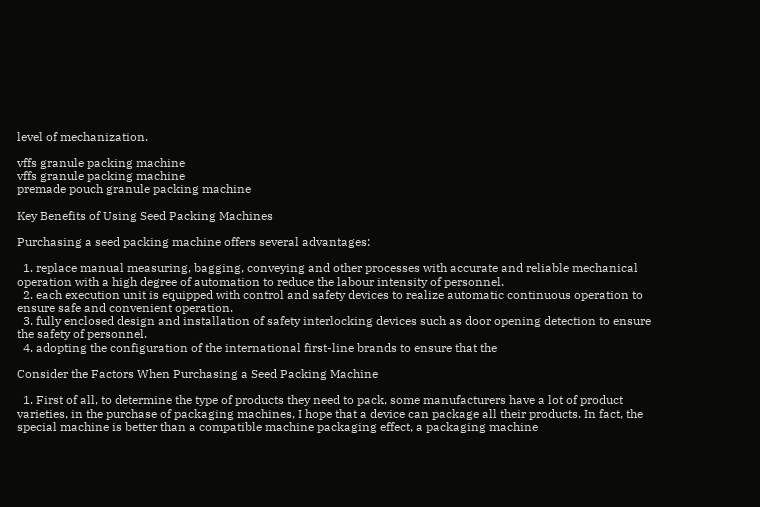level of mechanization.

vffs granule packing machine
vffs granule packing machine
premade pouch granule packing machine

Key Benefits of Using Seed Packing Machines

Purchasing a seed packing machine offers several advantages:

  1. replace manual measuring, bagging, conveying and other processes with accurate and reliable mechanical operation with a high degree of automation to reduce the labour intensity of personnel.
  2. each execution unit is equipped with control and safety devices to realize automatic continuous operation to ensure safe and convenient operation.
  3. fully enclosed design and installation of safety interlocking devices such as door opening detection to ensure the safety of personnel.
  4. adopting the configuration of the international first-line brands to ensure that the

Consider the Factors When Purchasing a Seed Packing Machine

  1. First of all, to determine the type of products they need to pack, some manufacturers have a lot of product varieties, in the purchase of packaging machines, I hope that a device can package all their products. In fact, the special machine is better than a compatible machine packaging effect, a packaging machine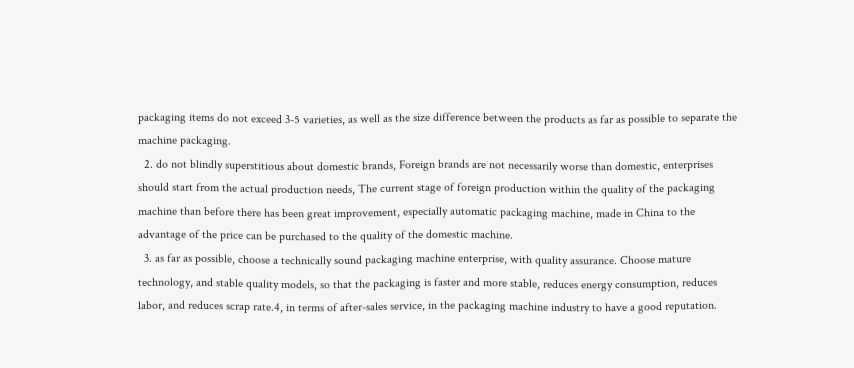packaging items do not exceed 3-5 varieties, as well as the size difference between the products as far as possible to separate the machine packaging.
  2. do not blindly superstitious about domestic brands, Foreign brands are not necessarily worse than domestic, enterprises should start from the actual production needs, The current stage of foreign production within the quality of the packaging machine than before there has been great improvement, especially automatic packaging machine, made in China to the advantage of the price can be purchased to the quality of the domestic machine.
  3. as far as possible, choose a technically sound packaging machine enterprise, with quality assurance. Choose mature technology, and stable quality models, so that the packaging is faster and more stable, reduces energy consumption, reduces labor, and reduces scrap rate.4, in terms of after-sales service, in the packaging machine industry to have a good reputation.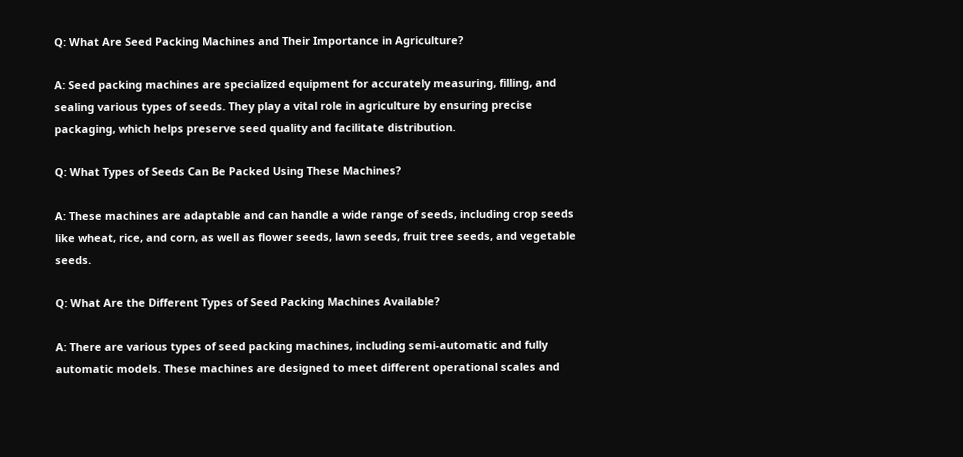Q: What Are Seed Packing Machines and Their Importance in Agriculture?

A: Seed packing machines are specialized equipment for accurately measuring, filling, and sealing various types of seeds. They play a vital role in agriculture by ensuring precise packaging, which helps preserve seed quality and facilitate distribution.

Q: What Types of Seeds Can Be Packed Using These Machines?

A: These machines are adaptable and can handle a wide range of seeds, including crop seeds like wheat, rice, and corn, as well as flower seeds, lawn seeds, fruit tree seeds, and vegetable seeds.

Q: What Are the Different Types of Seed Packing Machines Available?

A: There are various types of seed packing machines, including semi-automatic and fully automatic models. These machines are designed to meet different operational scales and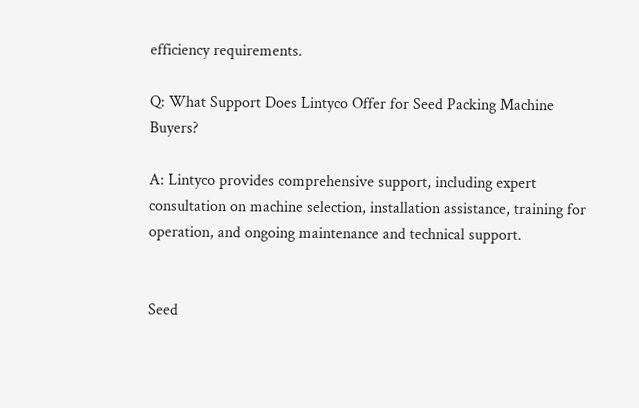efficiency requirements.

Q: What Support Does Lintyco Offer for Seed Packing Machine Buyers?

A: Lintyco provides comprehensive support, including expert consultation on machine selection, installation assistance, training for operation, and ongoing maintenance and technical support.


Seed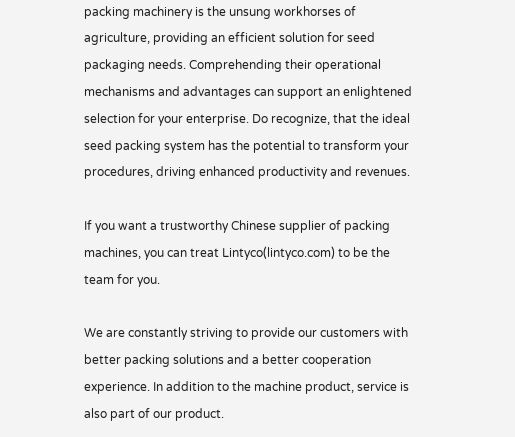packing machinery is the unsung workhorses of agriculture, providing an efficient solution for seed packaging needs. Comprehending their operational mechanisms and advantages can support an enlightened selection for your enterprise. Do recognize, that the ideal seed packing system has the potential to transform your procedures, driving enhanced productivity and revenues.

If you want a trustworthy Chinese supplier of packing machines, you can treat Lintyco(lintyco.com) to be the team for you.

We are constantly striving to provide our customers with better packing solutions and a better cooperation experience. In addition to the machine product, service is also part of our product.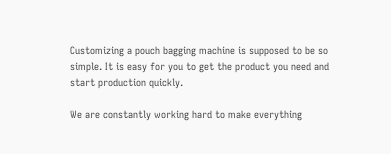Customizing a pouch bagging machine is supposed to be so simple. It is easy for you to get the product you need and start production quickly.

We are constantly working hard to make everything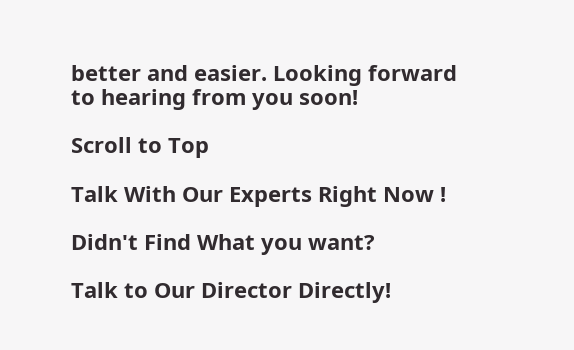better and easier. Looking forward to hearing from you soon!

Scroll to Top

Talk With Our Experts Right Now !

Didn't Find What you want?

Talk to Our Director Directly!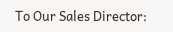To Our Sales Director: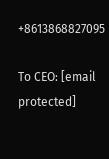+8613868827095

To CEO: [email protected]